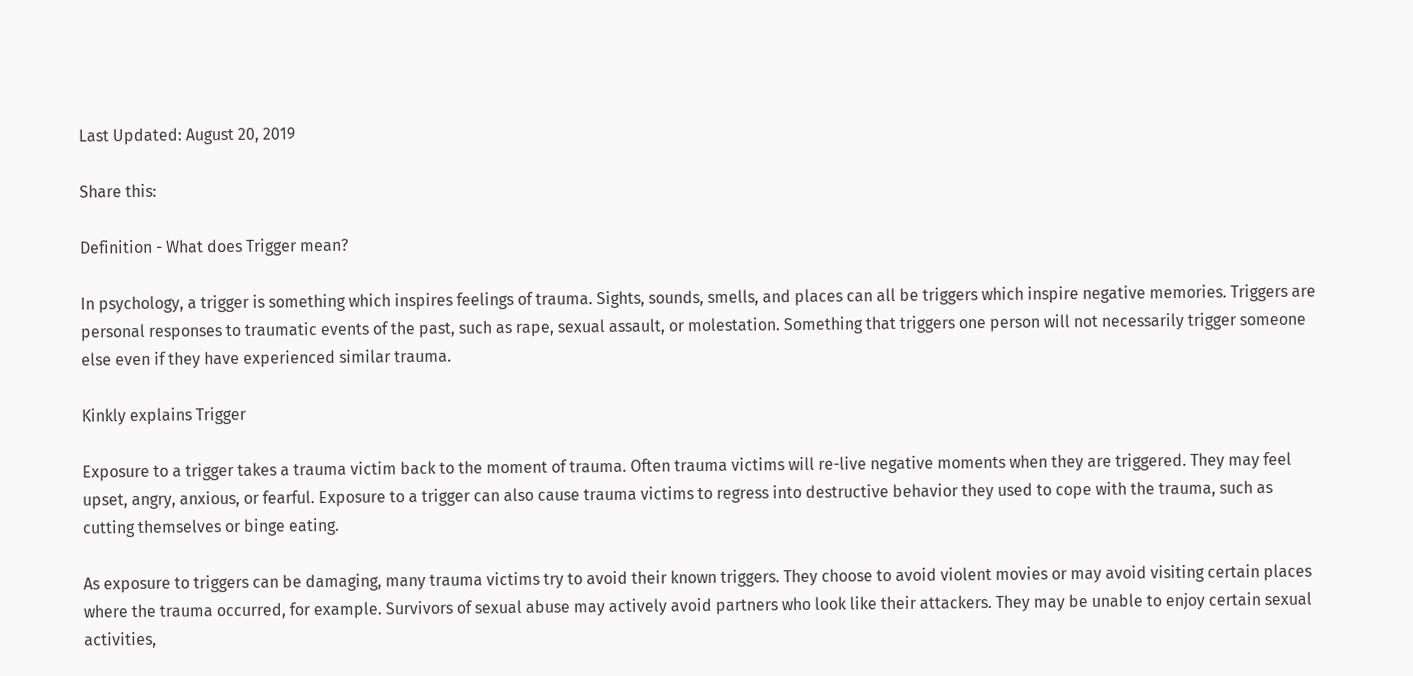Last Updated: August 20, 2019

Share this:

Definition - What does Trigger mean?

In psychology, a trigger is something which inspires feelings of trauma. Sights, sounds, smells, and places can all be triggers which inspire negative memories. Triggers are personal responses to traumatic events of the past, such as rape, sexual assault, or molestation. Something that triggers one person will not necessarily trigger someone else even if they have experienced similar trauma.

Kinkly explains Trigger

Exposure to a trigger takes a trauma victim back to the moment of trauma. Often trauma victims will re-live negative moments when they are triggered. They may feel upset, angry, anxious, or fearful. Exposure to a trigger can also cause trauma victims to regress into destructive behavior they used to cope with the trauma, such as cutting themselves or binge eating.

As exposure to triggers can be damaging, many trauma victims try to avoid their known triggers. They choose to avoid violent movies or may avoid visiting certain places where the trauma occurred, for example. Survivors of sexual abuse may actively avoid partners who look like their attackers. They may be unable to enjoy certain sexual activities,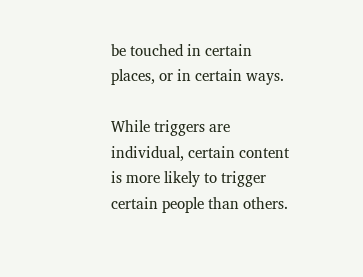be touched in certain places, or in certain ways.

While triggers are individual, certain content is more likely to trigger certain people than others.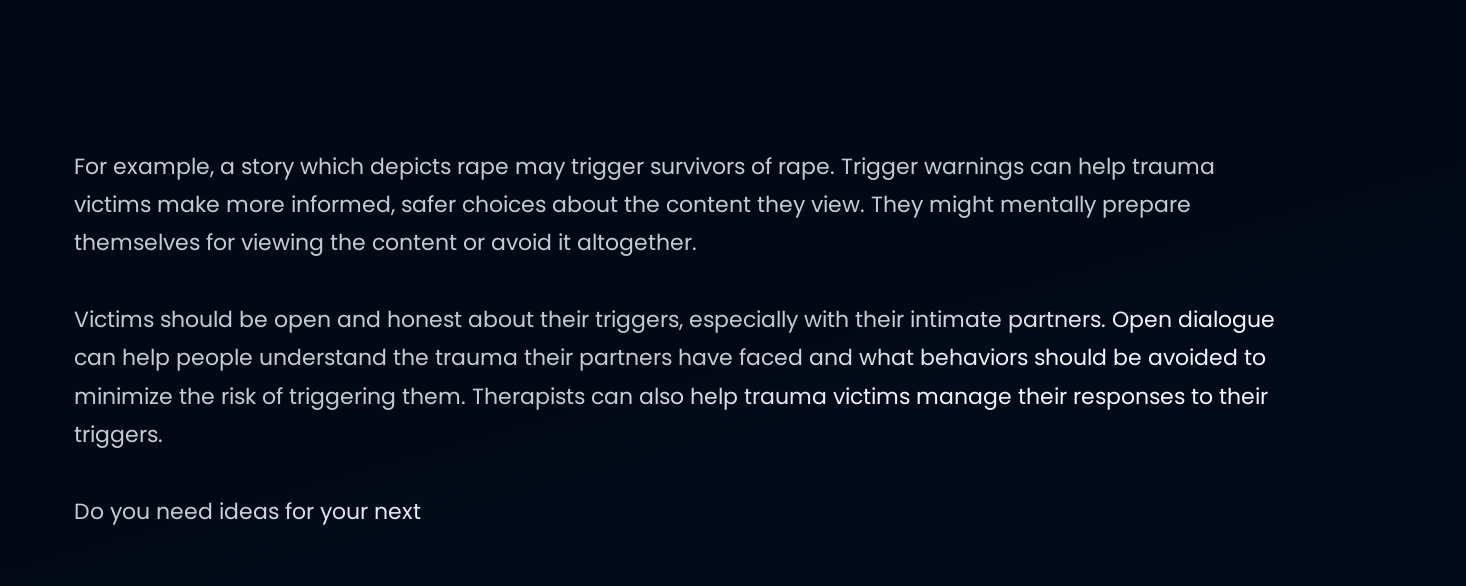For example, a story which depicts rape may trigger survivors of rape. Trigger warnings can help trauma victims make more informed, safer choices about the content they view. They might mentally prepare themselves for viewing the content or avoid it altogether.

Victims should be open and honest about their triggers, especially with their intimate partners. Open dialogue can help people understand the trauma their partners have faced and what behaviors should be avoided to minimize the risk of triggering them. Therapists can also help trauma victims manage their responses to their triggers.

Do you need ideas for your next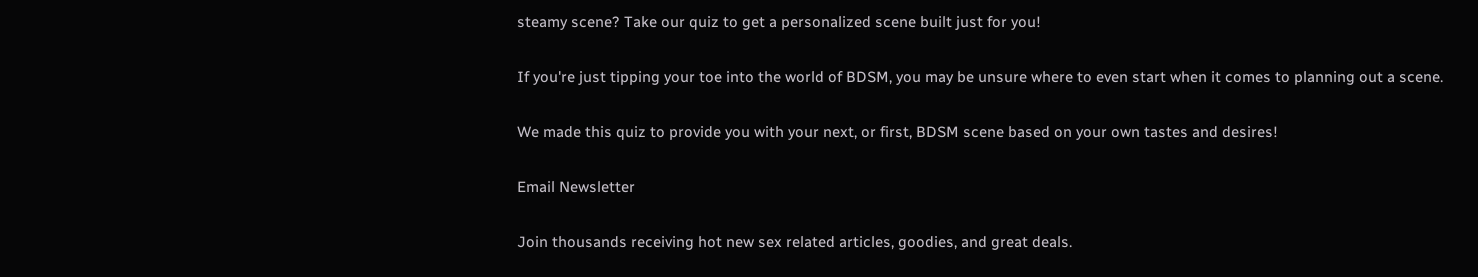steamy scene? Take our quiz to get a personalized scene built just for you!

If you're just tipping your toe into the world of BDSM, you may be unsure where to even start when it comes to planning out a scene.

We made this quiz to provide you with your next, or first, BDSM scene based on your own tastes and desires!

Email Newsletter

Join thousands receiving hot new sex related articles, goodies, and great deals.